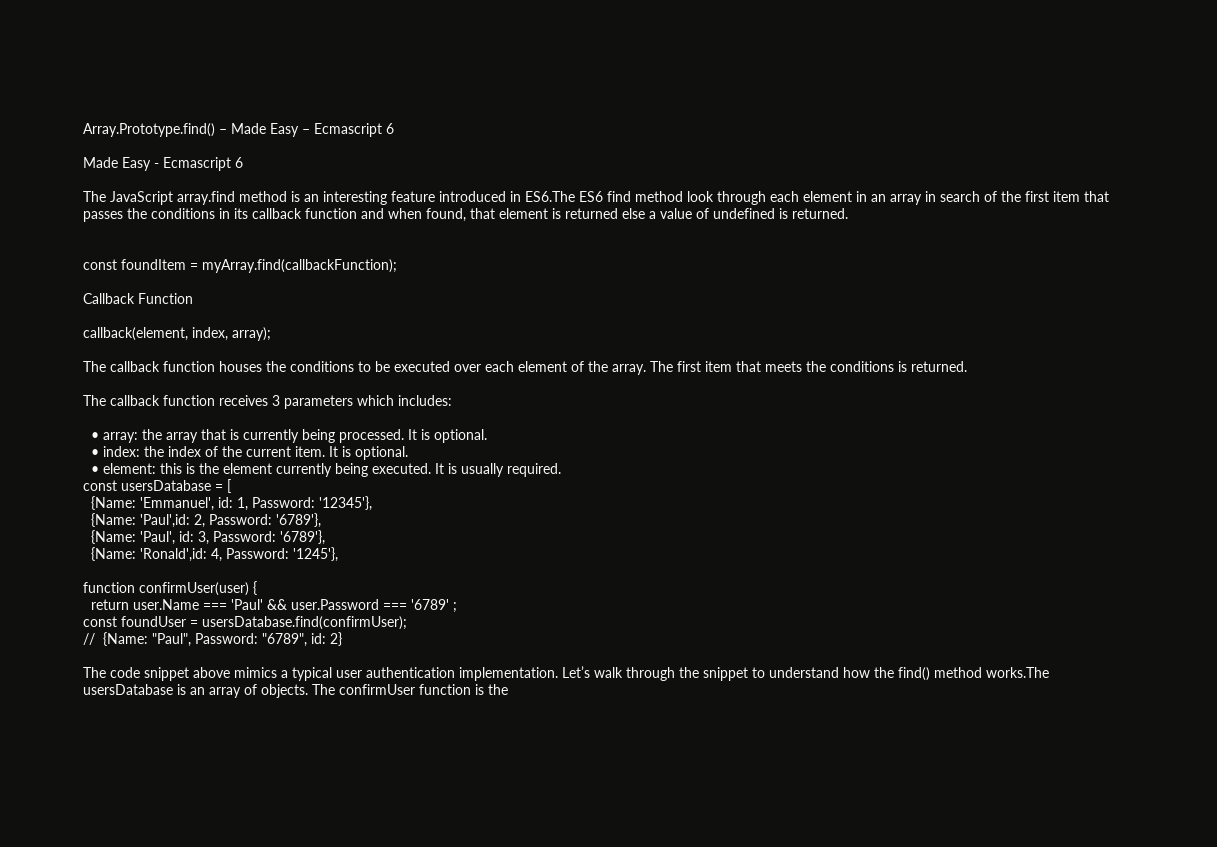Array.Prototype.find() – Made Easy – Ecmascript 6

Made Easy - Ecmascript 6

The JavaScript array.find method is an interesting feature introduced in ES6.The ES6 find method look through each element in an array in search of the first item that passes the conditions in its callback function and when found, that element is returned else a value of undefined is returned.


const foundItem = myArray.find(callbackFunction);

Callback Function

callback(element, index, array);

The callback function houses the conditions to be executed over each element of the array. The first item that meets the conditions is returned.

The callback function receives 3 parameters which includes:

  • array: the array that is currently being processed. It is optional.
  • index: the index of the current item. It is optional.
  • element: this is the element currently being executed. It is usually required.
const usersDatabase = [
  {Name: 'Emmanuel', id: 1, Password: '12345'},
  {Name: 'Paul',id: 2, Password: '6789'},
  {Name: 'Paul', id: 3, Password: '6789'},
  {Name: 'Ronald',id: 4, Password: '1245'},

function confirmUser(user) {
  return user.Name === 'Paul' && user.Password === '6789' ;
const foundUser = usersDatabase.find(confirmUser);
//  {Name: "Paul", Password: "6789", id: 2}

The code snippet above mimics a typical user authentication implementation. Let’s walk through the snippet to understand how the find() method works.The usersDatabase is an array of objects. The confirmUser function is the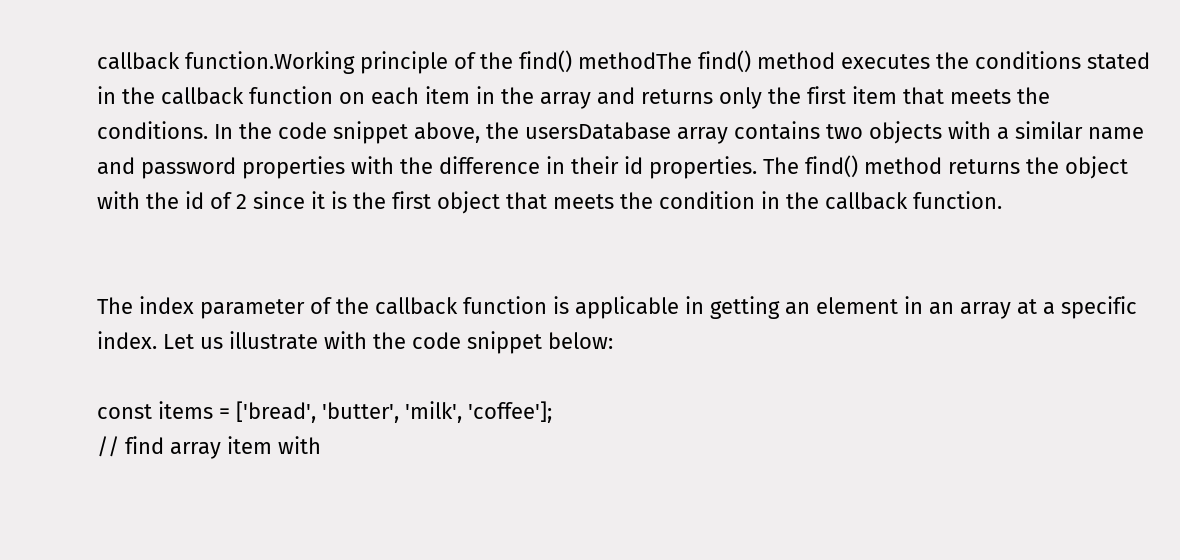callback function.Working principle of the find() methodThe find() method executes the conditions stated in the callback function on each item in the array and returns only the first item that meets the conditions. In the code snippet above, the usersDatabase array contains two objects with a similar name and password properties with the difference in their id properties. The find() method returns the object with the id of 2 since it is the first object that meets the condition in the callback function.


The index parameter of the callback function is applicable in getting an element in an array at a specific index. Let us illustrate with the code snippet below:

const items = ['bread', 'butter', 'milk', 'coffee'];
// find array item with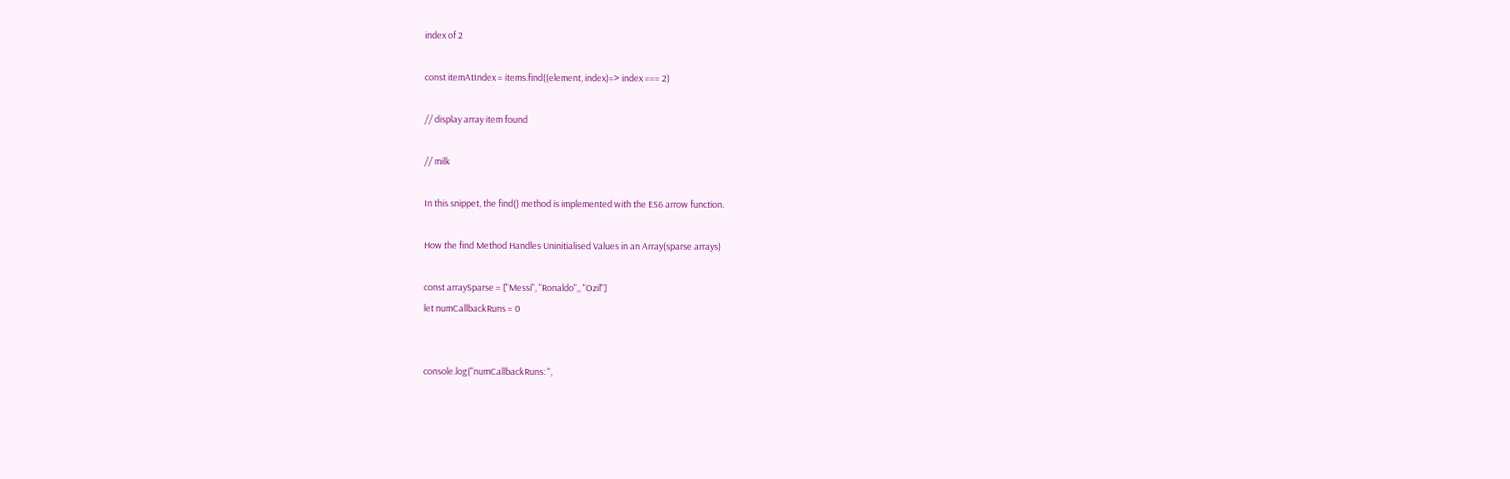index of 2

const itemAtIndex = items.find((element, index)=> index === 2)

// display array item found

// milk

In this snippet, the find() method is implemented with the ES6 arrow function.

How the find Method Handles Uninitialised Values in an Array(sparse arrays)

const arraySparse = ["Messi", "Ronaldo",, "Ozil"]
let numCallbackRuns = 0


console.log("numCallbackRuns: ",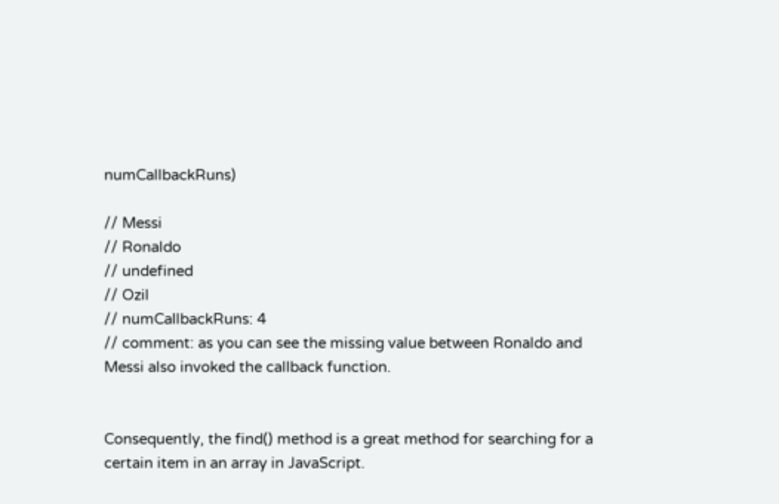numCallbackRuns)

// Messi
// Ronaldo
// undefined
// Ozil
// numCallbackRuns: 4
// comment: as you can see the missing value between Ronaldo and Messi also invoked the callback function.


Consequently, the find() method is a great method for searching for a certain item in an array in JavaScript.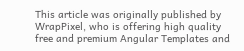This article was originally published by WrapPixel, who is offering high quality free and premium Angular Templates and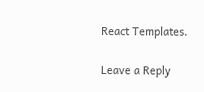React Templates.

Leave a Reply